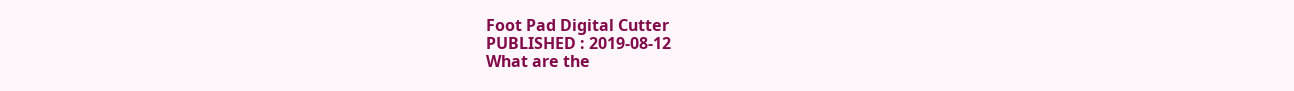Foot Pad Digital Cutter
PUBLISHED : 2019-08-12
What are the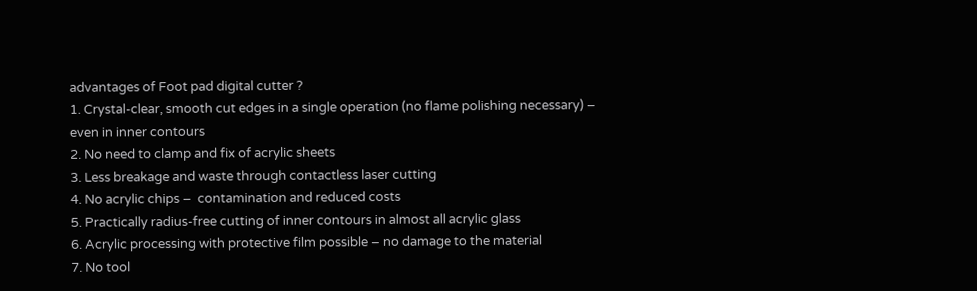advantages of Foot pad digital cutter ?
1. Crystal-clear, smooth cut edges in a single operation (no flame polishing necessary) – even in inner contours
2. No need to clamp and fix of acrylic sheets
3. Less breakage and waste through contactless laser cutting
4. No acrylic chips –  contamination and reduced costs
5. Practically radius-free cutting of inner contours in almost all acrylic glass
6. Acrylic processing with protective film possible – no damage to the material
7. No tool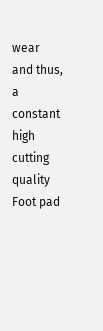wear and thus, a constant high cutting quality
Foot pad